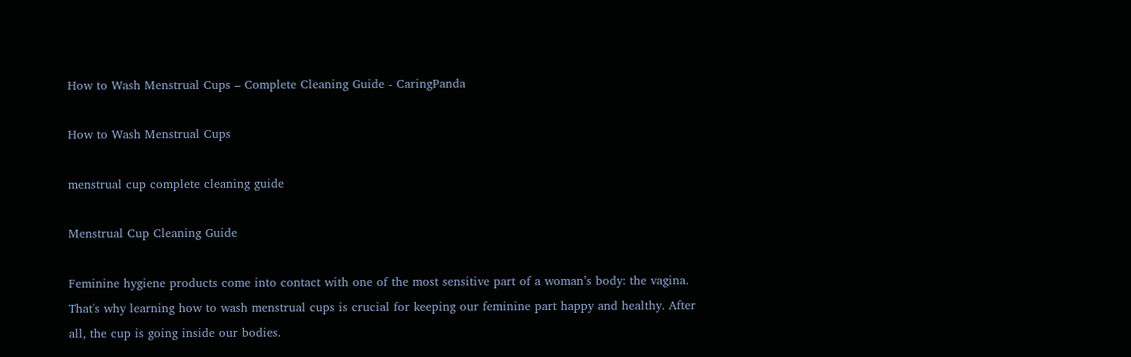How to Wash Menstrual Cups – Complete Cleaning Guide - CaringPanda

How to Wash Menstrual Cups

menstrual cup complete cleaning guide

Menstrual Cup Cleaning Guide

Feminine hygiene products come into contact with one of the most sensitive part of a woman’s body: the vagina. That's why learning how to wash menstrual cups is crucial for keeping our feminine part happy and healthy. After all, the cup is going inside our bodies.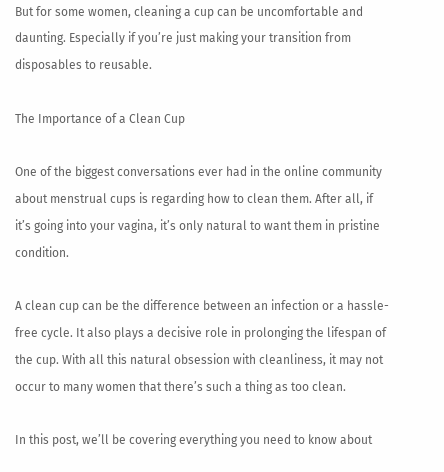But for some women, cleaning a cup can be uncomfortable and daunting. Especially if you’re just making your transition from disposables to reusable.

The Importance of a Clean Cup

One of the biggest conversations ever had in the online community about menstrual cups is regarding how to clean them. After all, if it’s going into your vagina, it’s only natural to want them in pristine condition.

A clean cup can be the difference between an infection or a hassle-free cycle. It also plays a decisive role in prolonging the lifespan of the cup. With all this natural obsession with cleanliness, it may not occur to many women that there’s such a thing as too clean.

In this post, we’ll be covering everything you need to know about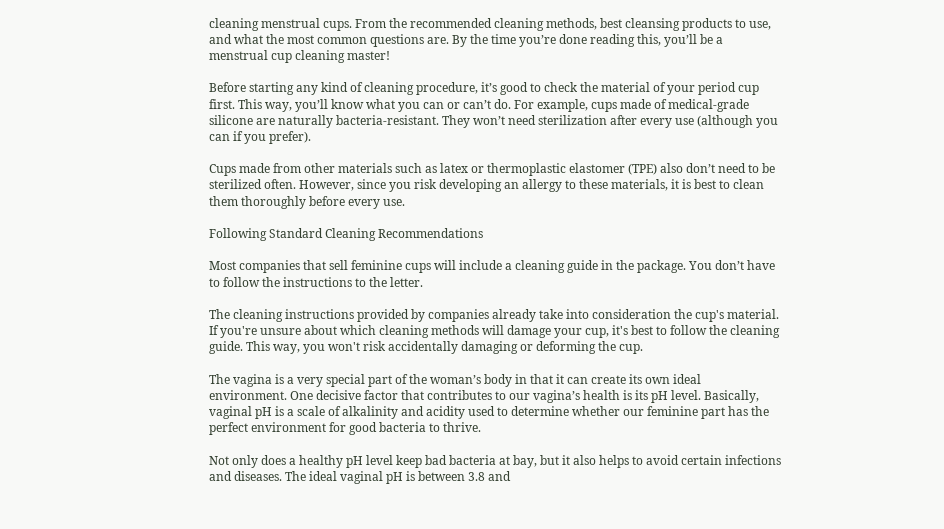cleaning menstrual cups. From the recommended cleaning methods, best cleansing products to use, and what the most common questions are. By the time you’re done reading this, you’ll be a menstrual cup cleaning master!

Before starting any kind of cleaning procedure, it’s good to check the material of your period cup first. This way, you’ll know what you can or can’t do. For example, cups made of medical-grade silicone are naturally bacteria-resistant. They won’t need sterilization after every use (although you can if you prefer).

Cups made from other materials such as latex or thermoplastic elastomer (TPE) also don’t need to be sterilized often. However, since you risk developing an allergy to these materials, it is best to clean them thoroughly before every use.

Following Standard Cleaning Recommendations

Most companies that sell feminine cups will include a cleaning guide in the package. You don’t have to follow the instructions to the letter.

The cleaning instructions provided by companies already take into consideration the cup's material. If you're unsure about which cleaning methods will damage your cup, it's best to follow the cleaning guide. This way, you won't risk accidentally damaging or deforming the cup.

The vagina is a very special part of the woman’s body in that it can create its own ideal environment. One decisive factor that contributes to our vagina’s health is its pH level. Basically, vaginal pH is a scale of alkalinity and acidity used to determine whether our feminine part has the perfect environment for good bacteria to thrive.

Not only does a healthy pH level keep bad bacteria at bay, but it also helps to avoid certain infections and diseases. The ideal vaginal pH is between 3.8 and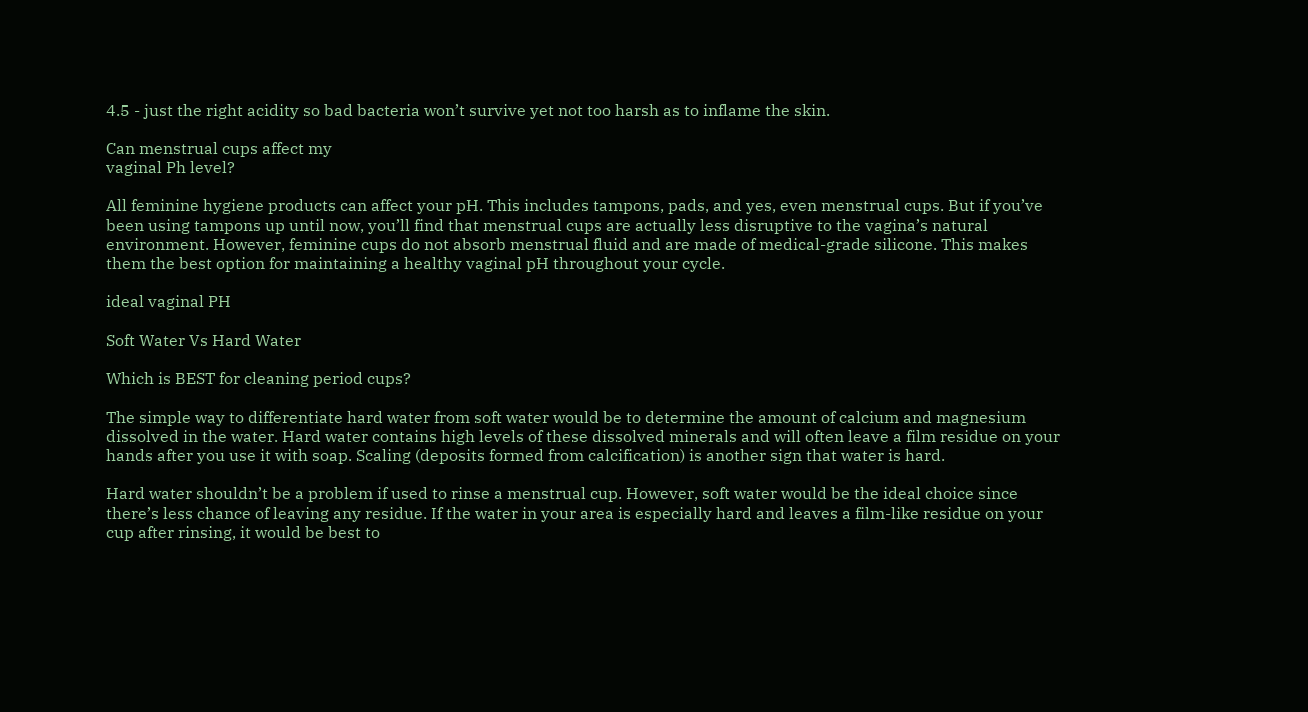4.5 - just the right acidity so bad bacteria won’t survive yet not too harsh as to inflame the skin.

Can menstrual cups affect my
vaginal Ph level?

All feminine hygiene products can affect your pH. This includes tampons, pads, and yes, even menstrual cups. But if you’ve been using tampons up until now, you’ll find that menstrual cups are actually less disruptive to the vagina’s natural environment. However, feminine cups do not absorb menstrual fluid and are made of medical-grade silicone. This makes them the best option for maintaining a healthy vaginal pH throughout your cycle.

ideal vaginal PH

Soft Water Vs Hard Water

Which is BEST for cleaning period cups?

The simple way to differentiate hard water from soft water would be to determine the amount of calcium and magnesium dissolved in the water. Hard water contains high levels of these dissolved minerals and will often leave a film residue on your hands after you use it with soap. Scaling (deposits formed from calcification) is another sign that water is hard.

Hard water shouldn’t be a problem if used to rinse a menstrual cup. However, soft water would be the ideal choice since there’s less chance of leaving any residue. If the water in your area is especially hard and leaves a film-like residue on your cup after rinsing, it would be best to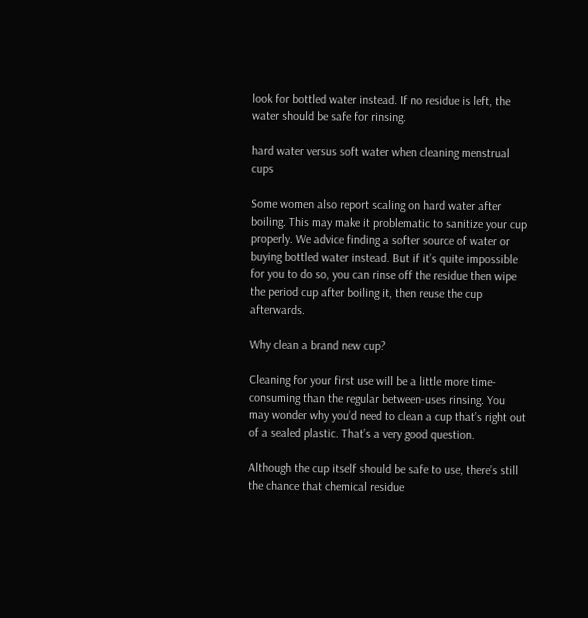look for bottled water instead. If no residue is left, the water should be safe for rinsing.

hard water versus soft water when cleaning menstrual cups

Some women also report scaling on hard water after boiling. This may make it problematic to sanitize your cup properly. We advice finding a softer source of water or buying bottled water instead. But if it’s quite impossible for you to do so, you can rinse off the residue then wipe the period cup after boiling it, then reuse the cup afterwards.

Why clean a brand new cup?

Cleaning for your first use will be a little more time-consuming than the regular between-uses rinsing. You may wonder why you’d need to clean a cup that’s right out of a sealed plastic. That’s a very good question.

Although the cup itself should be safe to use, there’s still the chance that chemical residue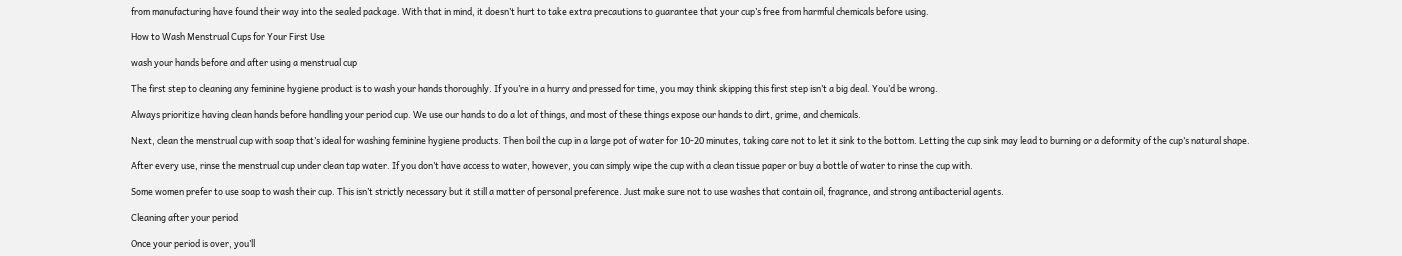from manufacturing have found their way into the sealed package. With that in mind, it doesn’t hurt to take extra precautions to guarantee that your cup’s free from harmful chemicals before using.

How to Wash Menstrual Cups for Your First Use

wash your hands before and after using a menstrual cup

The first step to cleaning any feminine hygiene product is to wash your hands thoroughly. If you’re in a hurry and pressed for time, you may think skipping this first step isn’t a big deal. You’d be wrong.

Always prioritize having clean hands before handling your period cup. We use our hands to do a lot of things, and most of these things expose our hands to dirt, grime, and chemicals.

Next, clean the menstrual cup with soap that’s ideal for washing feminine hygiene products. Then boil the cup in a large pot of water for 10-20 minutes, taking care not to let it sink to the bottom. Letting the cup sink may lead to burning or a deformity of the cup’s natural shape.

After every use, rinse the menstrual cup under clean tap water. If you don’t have access to water, however, you can simply wipe the cup with a clean tissue paper or buy a bottle of water to rinse the cup with.

Some women prefer to use soap to wash their cup. This isn’t strictly necessary but it still a matter of personal preference. Just make sure not to use washes that contain oil, fragrance, and strong antibacterial agents.

Cleaning after your period

Once your period is over, you’ll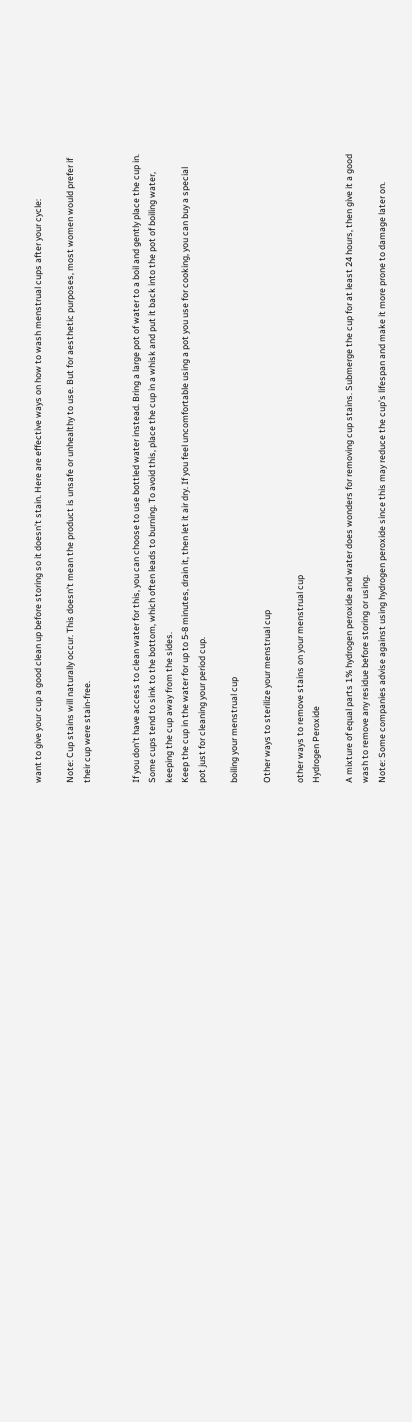want to give your cup a good clean up before storing so it doesn’t stain. Here are effective ways on how to wash menstrual cups after your cycle:

Note: Cup stains will naturally occur. This doesn’t mean the product is unsafe or unhealthy to use. But for aesthetic purposes, most women would prefer if their cup were stain-free.


If you don’t have access to clean water for this, you can choose to use bottled water instead. Bring a large pot of water to a boil and gently place the cup in. Some cups tend to sink to the bottom, which often leads to burning. To avoid this, place the cup in a whisk and put it back into the pot of boiling water, keeping the cup away from the sides.
Keep the cup in the water for up to 5-8 minutes, drain it, then let it air dry. If you feel uncomfortable using a pot you use for cooking, you can buy a special pot just for cleaning your period cup.

boiling your menstrual cup

Other ways to sterilize your menstrual cup

other ways to remove stains on your menstrual cup
Hydrogen Peroxide

A mixture of equal parts 1% hydrogen peroxide and water does wonders for removing cup stains. Submerge the cup for at least 24 hours, then give it a good wash to remove any residue before storing or using.
Note: Some companies advise against using hydrogen peroxide since this may reduce the cup’s lifespan and make it more prone to damage later on.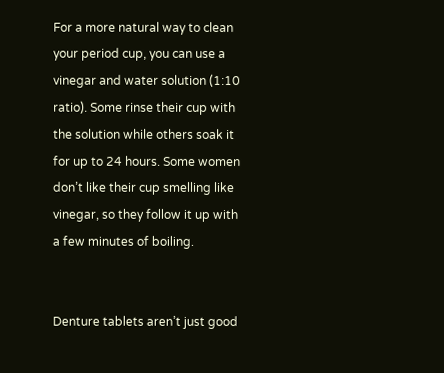For a more natural way to clean your period cup, you can use a vinegar and water solution (1:10 ratio). Some rinse their cup with the solution while others soak it for up to 24 hours. Some women don’t like their cup smelling like vinegar, so they follow it up with a few minutes of boiling.


Denture tablets aren’t just good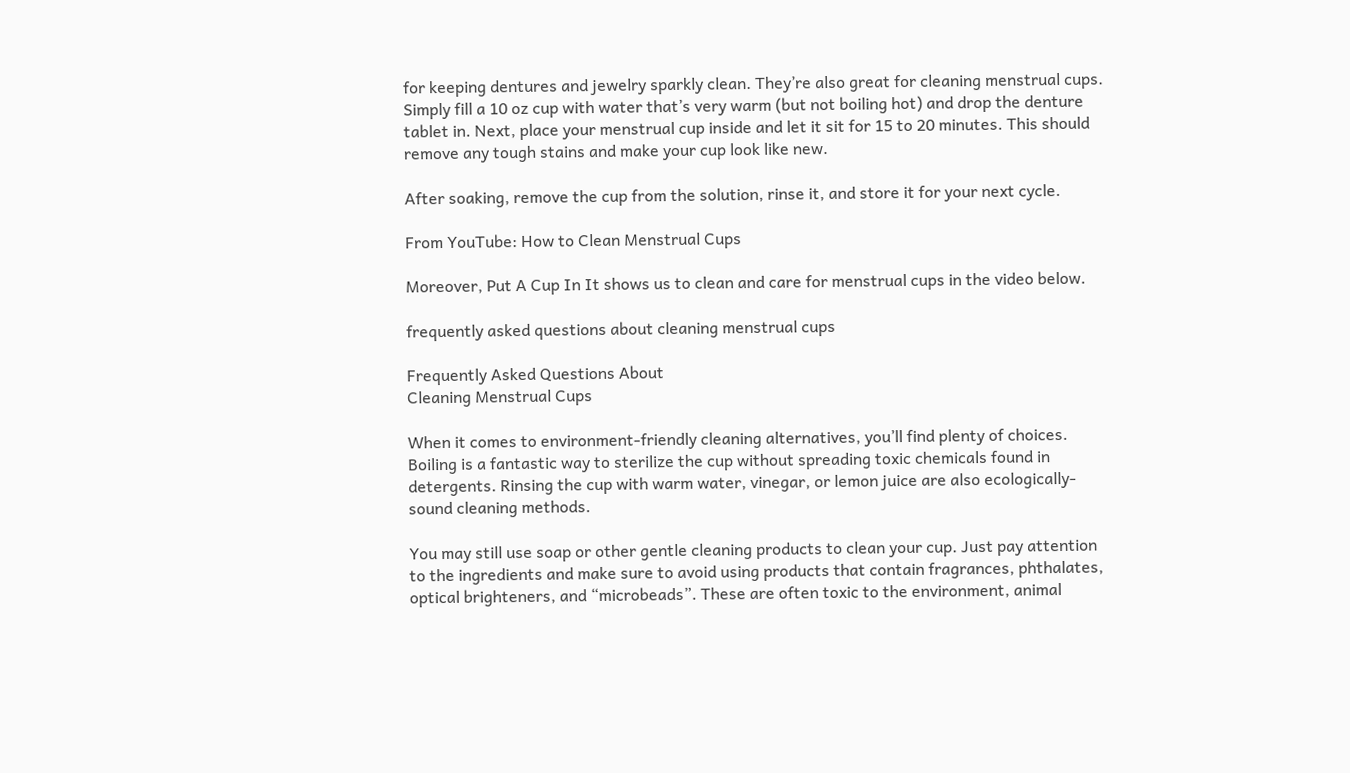for keeping dentures and jewelry sparkly clean. They’re also great for cleaning menstrual cups.
Simply fill a 10 oz cup with water that’s very warm (but not boiling hot) and drop the denture tablet in. Next, place your menstrual cup inside and let it sit for 15 to 20 minutes. This should remove any tough stains and make your cup look like new.

After soaking, remove the cup from the solution, rinse it, and store it for your next cycle.

From YouTube: How to Clean Menstrual Cups

Moreover, Put A Cup In It shows us to clean and care for menstrual cups in the video below.

frequently asked questions about cleaning menstrual cups

Frequently Asked Questions About
Cleaning Menstrual Cups

When it comes to environment-friendly cleaning alternatives, you’ll find plenty of choices. Boiling is a fantastic way to sterilize the cup without spreading toxic chemicals found in detergents. Rinsing the cup with warm water, vinegar, or lemon juice are also ecologically-sound cleaning methods.

You may still use soap or other gentle cleaning products to clean your cup. Just pay attention to the ingredients and make sure to avoid using products that contain fragrances, phthalates, optical brighteners, and “microbeads”. These are often toxic to the environment, animal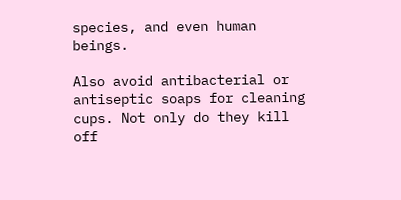species, and even human beings.

Also avoid antibacterial or antiseptic soaps for cleaning cups. Not only do they kill off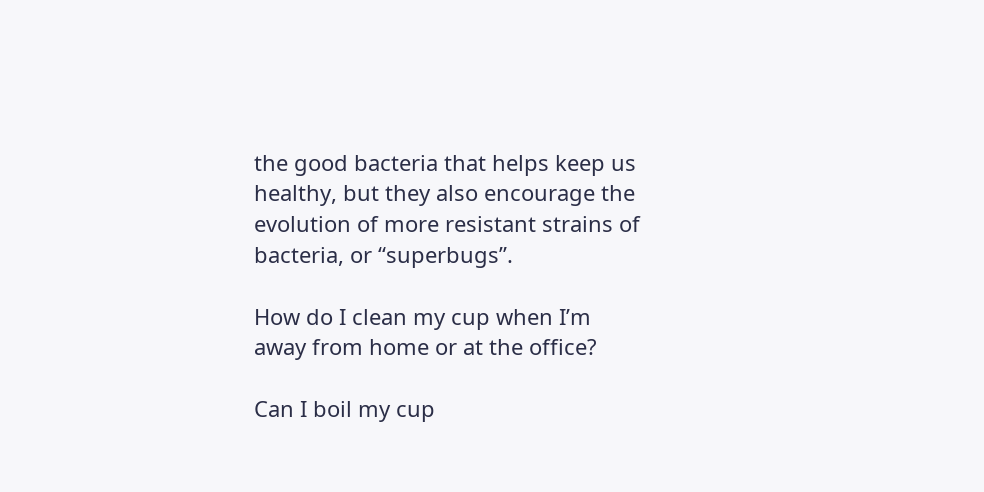the good bacteria that helps keep us healthy, but they also encourage the evolution of more resistant strains of bacteria, or “superbugs”.

How do I clean my cup when I’m away from home or at the office?

Can I boil my cup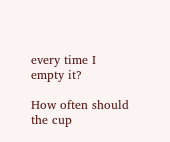every time I empty it?

How often should the cup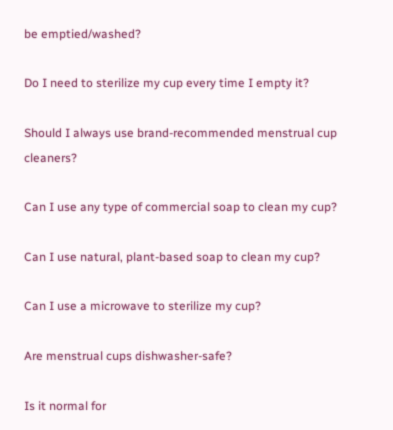be emptied/washed?

Do I need to sterilize my cup every time I empty it?

Should I always use brand-recommended menstrual cup cleaners?

Can I use any type of commercial soap to clean my cup?

Can I use natural, plant-based soap to clean my cup?

Can I use a microwave to sterilize my cup?

Are menstrual cups dishwasher-safe?

Is it normal for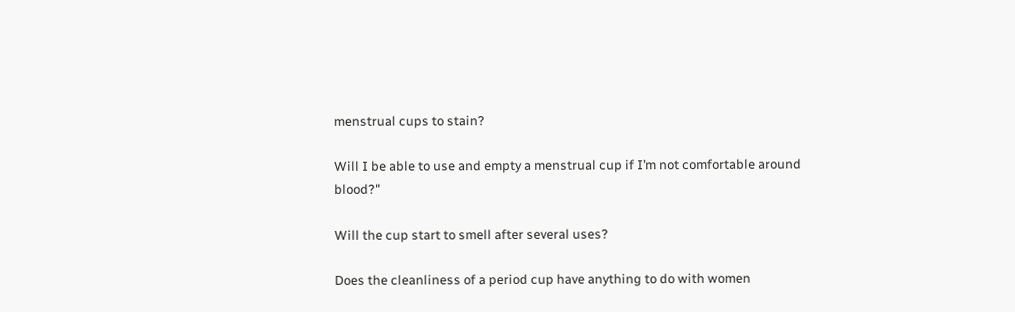menstrual cups to stain?

Will I be able to use and empty a menstrual cup if I’m not comfortable around blood?"

Will the cup start to smell after several uses?

Does the cleanliness of a period cup have anything to do with women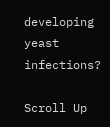developing yeast infections?

Scroll Up